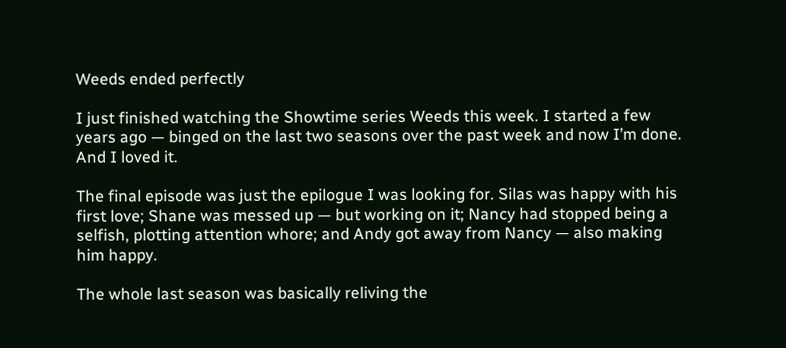Weeds ended perfectly

I just finished watching the Showtime series Weeds this week. I started a few years ago — binged on the last two seasons over the past week and now I’m done. And I loved it.

The final episode was just the epilogue I was looking for. Silas was happy with his first love; Shane was messed up — but working on it; Nancy had stopped being a selfish, plotting attention whore; and Andy got away from Nancy — also making him happy.

The whole last season was basically reliving the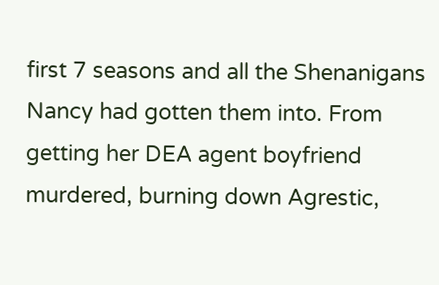first 7 seasons and all the Shenanigans Nancy had gotten them into. From getting her DEA agent boyfriend murdered, burning down Agrestic,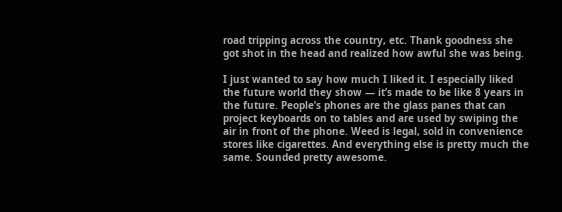road tripping across the country, etc. Thank goodness she got shot in the head and realized how awful she was being.

I just wanted to say how much I liked it. I especially liked the future world they show — it’s made to be like 8 years in the future. People’s phones are the glass panes that can project keyboards on to tables and are used by swiping the air in front of the phone. Weed is legal, sold in convenience stores like cigarettes. And everything else is pretty much the same. Sounded pretty awesome.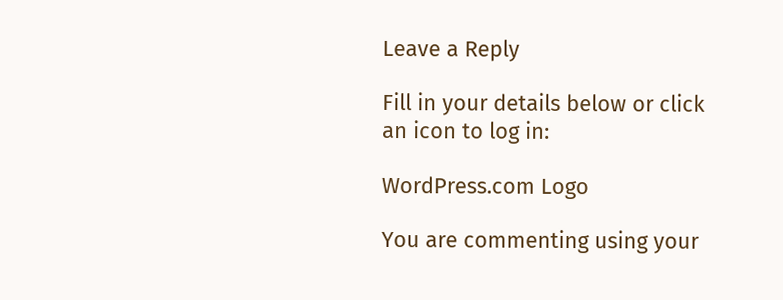Leave a Reply

Fill in your details below or click an icon to log in:

WordPress.com Logo

You are commenting using your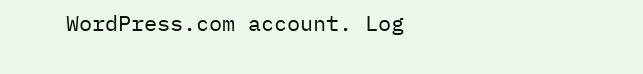WordPress.com account. Log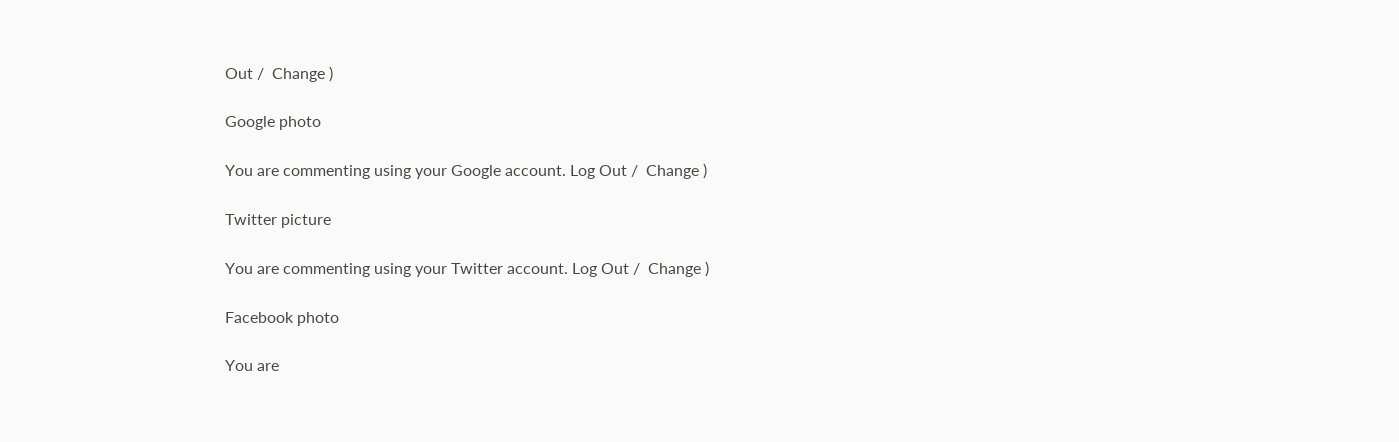Out /  Change )

Google photo

You are commenting using your Google account. Log Out /  Change )

Twitter picture

You are commenting using your Twitter account. Log Out /  Change )

Facebook photo

You are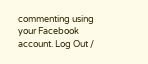commenting using your Facebook account. Log Out /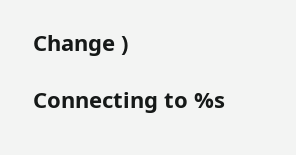Change )

Connecting to %s